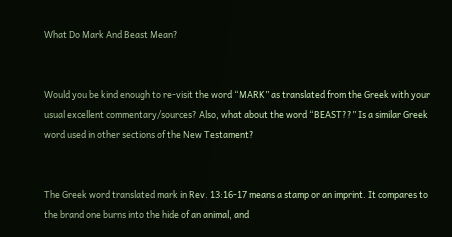What Do Mark And Beast Mean?


Would you be kind enough to re-visit the word “MARK” as translated from the Greek with your usual excellent commentary/sources? Also, what about the word “BEAST??” Is a similar Greek word used in other sections of the New Testament?


The Greek word translated mark in Rev. 13:16-17 means a stamp or an imprint. It compares to the brand one burns into the hide of an animal, and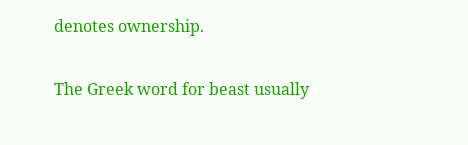denotes ownership.

The Greek word for beast usually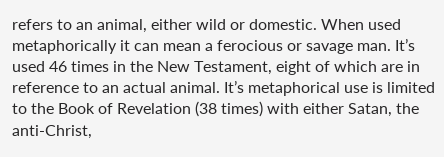refers to an animal, either wild or domestic. When used metaphorically it can mean a ferocious or savage man. It’s used 46 times in the New Testament, eight of which are in reference to an actual animal. It’s metaphorical use is limited to the Book of Revelation (38 times) with either Satan, the anti-Christ,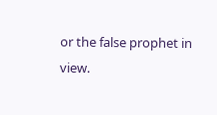or the false prophet in view.